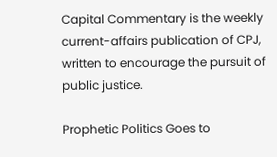Capital Commentary is the weekly current-affairs publication of CPJ, written to encourage the pursuit of public justice.

Prophetic Politics Goes to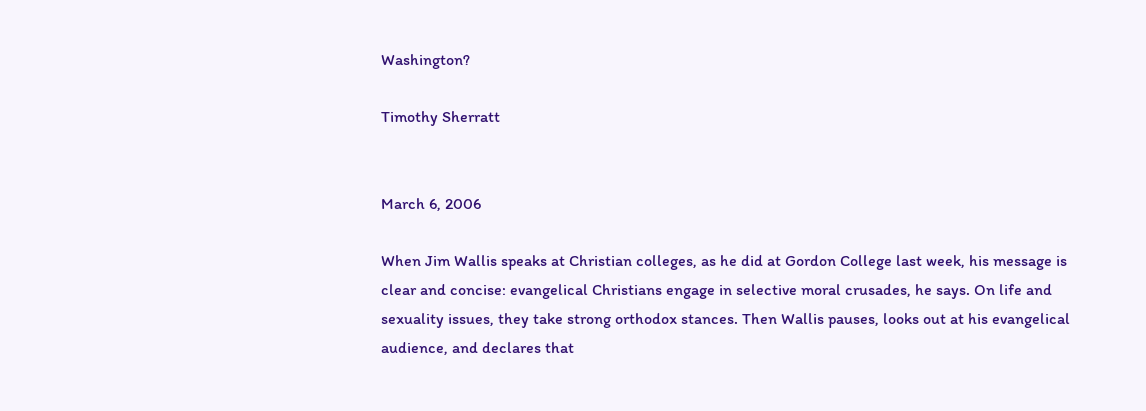Washington?

Timothy Sherratt


March 6, 2006

When Jim Wallis speaks at Christian colleges, as he did at Gordon College last week, his message is clear and concise: evangelical Christians engage in selective moral crusades, he says. On life and sexuality issues, they take strong orthodox stances. Then Wallis pauses, looks out at his evangelical audience, and declares that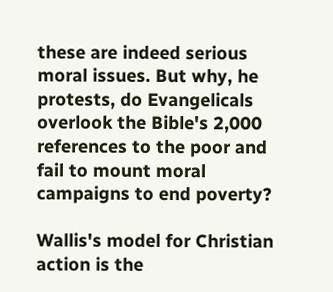these are indeed serious moral issues. But why, he protests, do Evangelicals overlook the Bible's 2,000 references to the poor and fail to mount moral campaigns to end poverty?

Wallis's model for Christian action is the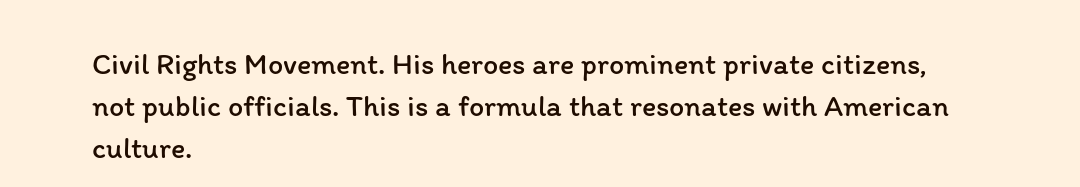Civil Rights Movement. His heroes are prominent private citizens, not public officials. This is a formula that resonates with American culture.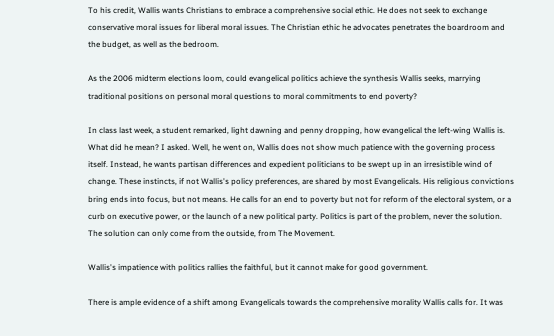To his credit, Wallis wants Christians to embrace a comprehensive social ethic. He does not seek to exchange conservative moral issues for liberal moral issues. The Christian ethic he advocates penetrates the boardroom and the budget, as well as the bedroom.

As the 2006 midterm elections loom, could evangelical politics achieve the synthesis Wallis seeks, marrying traditional positions on personal moral questions to moral commitments to end poverty?

In class last week, a student remarked, light dawning and penny dropping, how evangelical the left-wing Wallis is. What did he mean? I asked. Well, he went on, Wallis does not show much patience with the governing process itself. Instead, he wants partisan differences and expedient politicians to be swept up in an irresistible wind of change. These instincts, if not Wallis's policy preferences, are shared by most Evangelicals. His religious convictions bring ends into focus, but not means. He calls for an end to poverty but not for reform of the electoral system, or a curb on executive power, or the launch of a new political party. Politics is part of the problem, never the solution. The solution can only come from the outside, from The Movement.

Wallis's impatience with politics rallies the faithful, but it cannot make for good government.

There is ample evidence of a shift among Evangelicals towards the comprehensive morality Wallis calls for. It was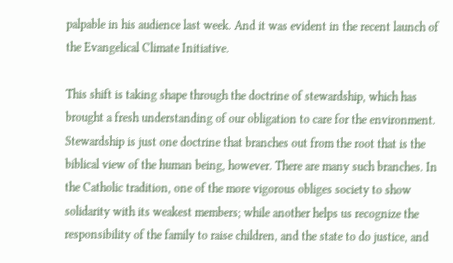palpable in his audience last week. And it was evident in the recent launch of the Evangelical Climate Initiative.

This shift is taking shape through the doctrine of stewardship, which has brought a fresh understanding of our obligation to care for the environment. Stewardship is just one doctrine that branches out from the root that is the biblical view of the human being, however. There are many such branches. In the Catholic tradition, one of the more vigorous obliges society to show solidarity with its weakest members; while another helps us recognize the responsibility of the family to raise children, and the state to do justice, and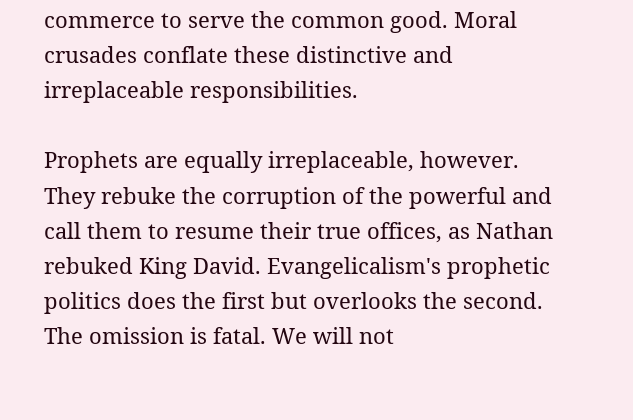commerce to serve the common good. Moral crusades conflate these distinctive and irreplaceable responsibilities.

Prophets are equally irreplaceable, however. They rebuke the corruption of the powerful and call them to resume their true offices, as Nathan rebuked King David. Evangelicalism's prophetic politics does the first but overlooks the second. The omission is fatal. We will not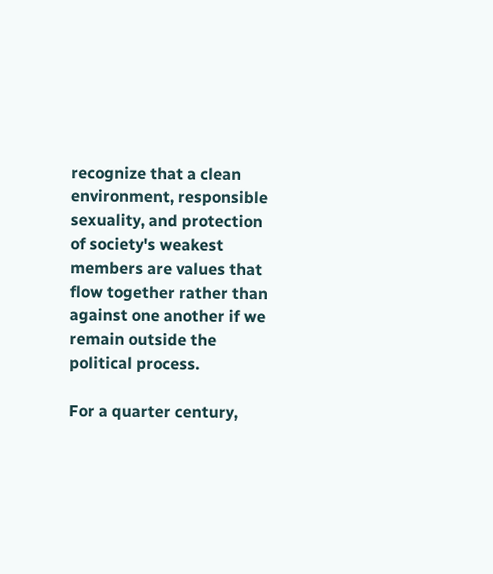recognize that a clean environment, responsible sexuality, and protection of society's weakest members are values that flow together rather than against one another if we remain outside the political process.

For a quarter century,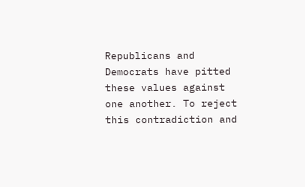Republicans and Democrats have pitted these values against one another. To reject this contradiction and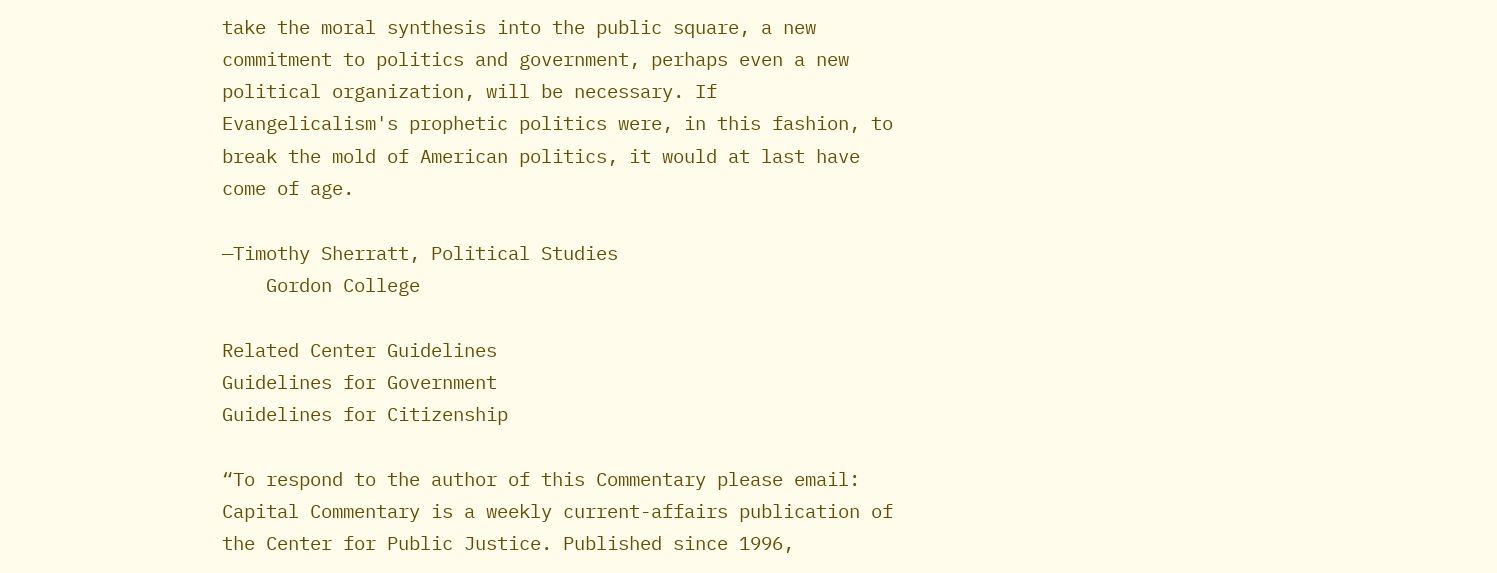take the moral synthesis into the public square, a new commitment to politics and government, perhaps even a new political organization, will be necessary. If Evangelicalism's prophetic politics were, in this fashion, to break the mold of American politics, it would at last have come of age.

—Timothy Sherratt, Political Studies
    Gordon College

Related Center Guidelines
Guidelines for Government
Guidelines for Citizenship

“To respond to the author of this Commentary please email:
Capital Commentary is a weekly current-affairs publication of the Center for Public Justice. Published since 1996,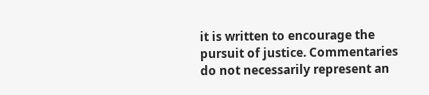it is written to encourage the pursuit of justice. Commentaries do not necessarily represent an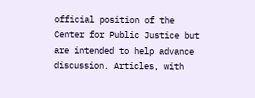official position of the Center for Public Justice but are intended to help advance discussion. Articles, with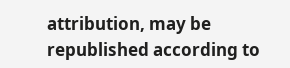attribution, may be republished according to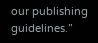our publishing guidelines.”